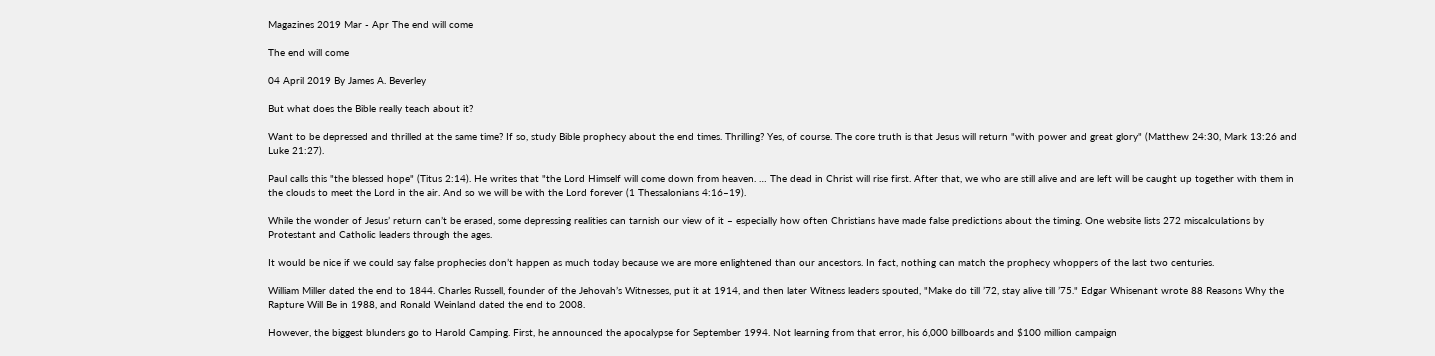Magazines 2019 Mar - Apr The end will come

The end will come

04 April 2019 By James A. Beverley

But what does the Bible really teach about it?

Want to be depressed and thrilled at the same time? If so, study Bible prophecy about the end times. Thrilling? Yes, of course. The core truth is that Jesus will return "with power and great glory" (Matthew 24:30, Mark 13:26 and Luke 21:27).

Paul calls this "the blessed hope" (Titus 2:14). He writes that "the Lord Himself will come down from heaven. … The dead in Christ will rise first. After that, we who are still alive and are left will be caught up together with them in the clouds to meet the Lord in the air. And so we will be with the Lord forever (1 Thessalonians 4:16–19).

While the wonder of Jesus’ return can’t be erased, some depressing realities can tarnish our view of it – especially how often Christians have made false predictions about the timing. One website lists 272 miscalculations by Protestant and Catholic leaders through the ages.

It would be nice if we could say false prophecies don’t happen as much today because we are more enlightened than our ancestors. In fact, nothing can match the prophecy whoppers of the last two centuries.

William Miller dated the end to 1844. Charles Russell, founder of the Jehovah’s Witnesses, put it at 1914, and then later Witness leaders spouted, "Make do till ’72, stay alive till ’75." Edgar Whisenant wrote 88 Reasons Why the Rapture Will Be in 1988, and Ronald Weinland dated the end to 2008.

However, the biggest blunders go to Harold Camping. First, he announced the apocalypse for September 1994. Not learning from that error, his 6,000 billboards and $100 million campaign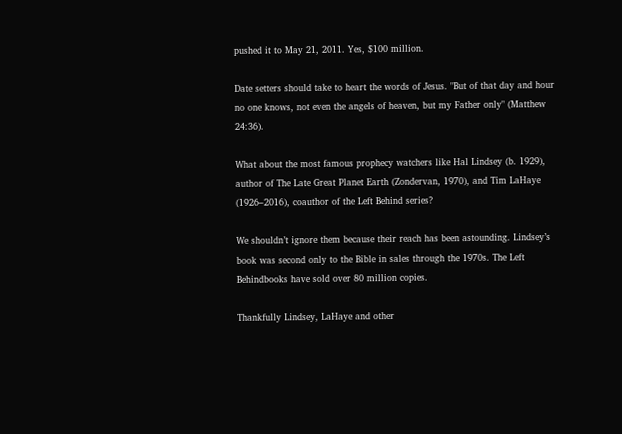pushed it to May 21, 2011. Yes, $100 million.

Date setters should take to heart the words of Jesus. "But of that day and hour no one knows, not even the angels of heaven, but my Father only" (Matthew 24:36).

What about the most famous prophecy watchers like Hal Lindsey (b. 1929), author of The Late Great Planet Earth (Zondervan, 1970), and Tim LaHaye (1926–2016), coauthor of the Left Behind series?

We shouldn’t ignore them because their reach has been astounding. Lindsey’s book was second only to the Bible in sales through the 1970s. The Left Behindbooks have sold over 80 million copies.

Thankfully Lindsey, LaHaye and other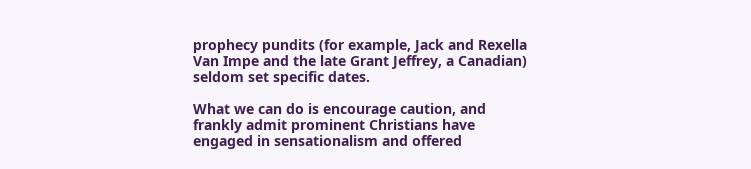prophecy pundits (for example, Jack and Rexella Van Impe and the late Grant Jeffrey, a Canadian) seldom set specific dates.

What we can do is encourage caution, and frankly admit prominent Christians have engaged in sensationalism and offered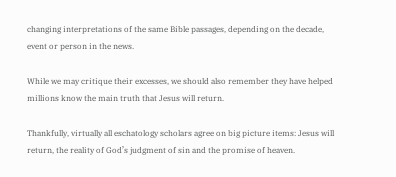changing interpretations of the same Bible passages, depending on the decade, event or person in the news.

While we may critique their excesses, we should also remember they have helped millions know the main truth that Jesus will return.

Thankfully, virtually all eschatology scholars agree on big picture items: Jesus will return, the reality of God’s judgment of sin and the promise of heaven.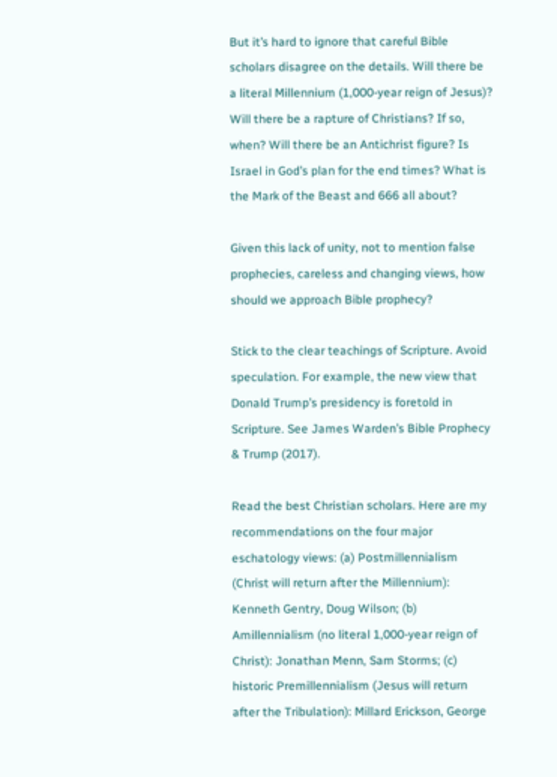But it’s hard to ignore that careful Bible scholars disagree on the details. Will there be a literal Millennium (1,000-year reign of Jesus)? Will there be a rapture of Christians? If so, when? Will there be an Antichrist figure? Is Israel in God’s plan for the end times? What is the Mark of the Beast and 666 all about?

Given this lack of unity, not to mention false prophecies, careless and changing views, how should we approach Bible prophecy?

Stick to the clear teachings of Scripture. Avoid speculation. For example, the new view that Donald Trump’s presidency is foretold in Scripture. See James Warden’s Bible Prophecy & Trump (2017).

Read the best Christian scholars. Here are my recommendations on the four major eschatology views: (a) Postmillennialism (Christ will return after the Millennium): Kenneth Gentry, Doug Wilson; (b) Amillennialism (no literal 1,000-year reign of Christ): Jonathan Menn, Sam Storms; (c) historic Premillennialism (Jesus will return after the Tribulation): Millard Erickson, George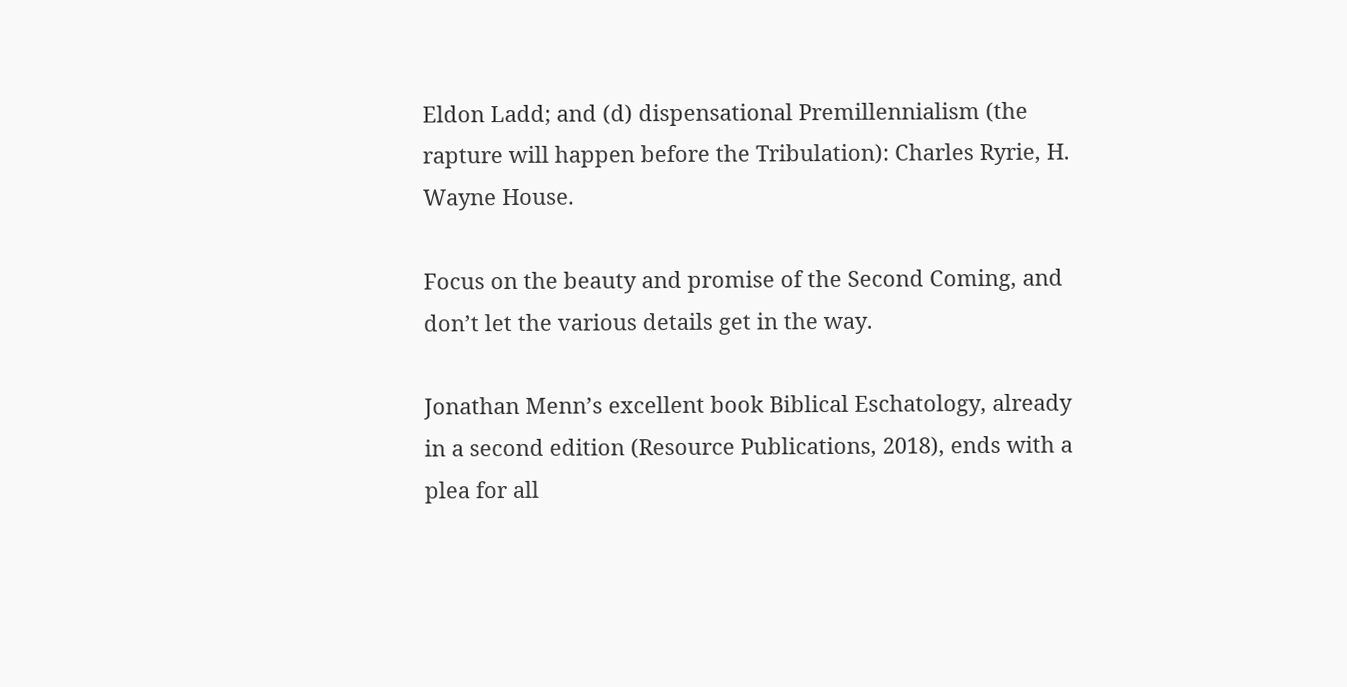Eldon Ladd; and (d) dispensational Premillennialism (the rapture will happen before the Tribulation): Charles Ryrie, H. Wayne House.

Focus on the beauty and promise of the Second Coming, and don’t let the various details get in the way.

Jonathan Menn’s excellent book Biblical Eschatology, already in a second edition (Resource Publications, 2018), ends with a plea for all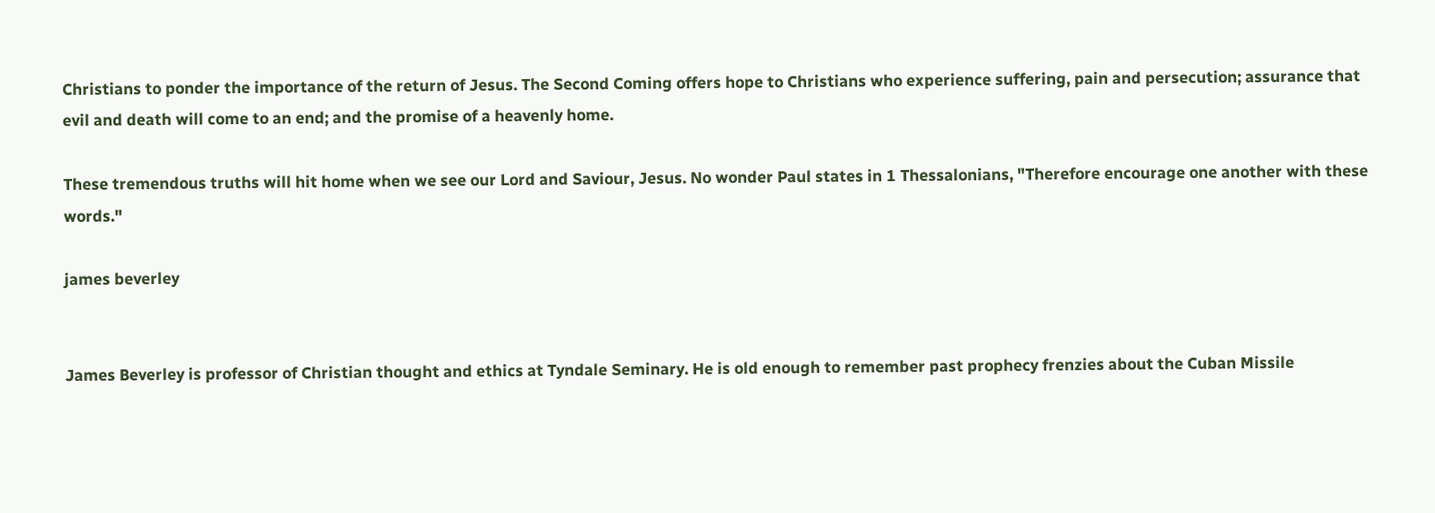Christians to ponder the importance of the return of Jesus. The Second Coming offers hope to Christians who experience suffering, pain and persecution; assurance that evil and death will come to an end; and the promise of a heavenly home.

These tremendous truths will hit home when we see our Lord and Saviour, Jesus. No wonder Paul states in 1 Thessalonians, "Therefore encourage one another with these words."

james beverley


James Beverley is professor of Christian thought and ethics at Tyndale Seminary. He is old enough to remember past prophecy frenzies about the Cuban Missile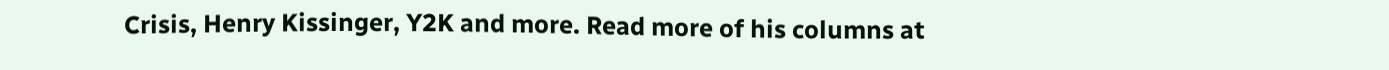Crisis, Henry Kissinger, Y2K and more. Read more of his columns at